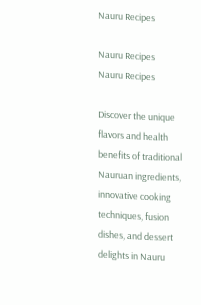Nauru Recipes

Nauru Recipes
Nauru Recipes

Discover the unique flavors and health benefits of traditional Nauruan ingredients, innovative cooking techniques, fusion dishes, and dessert delights in Nauru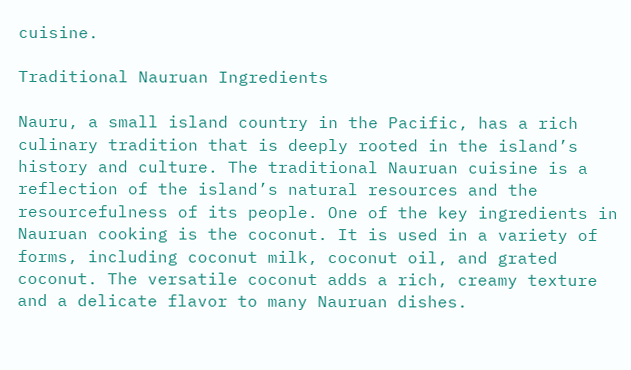cuisine.

Traditional Nauruan Ingredients

Nauru, a small island country in the Pacific, has a rich culinary tradition that is deeply rooted in the island’s history and culture. The traditional Nauruan cuisine is a reflection of the island’s natural resources and the resourcefulness of its people. One of the key ingredients in Nauruan cooking is the coconut. It is used in a variety of forms, including coconut milk, coconut oil, and grated coconut. The versatile coconut adds a rich, creamy texture and a delicate flavor to many Nauruan dishes.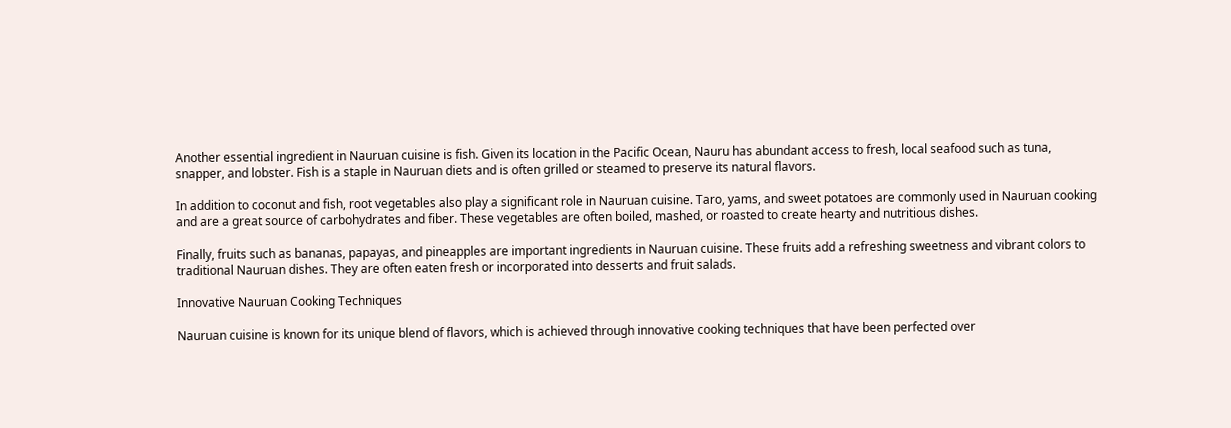Another essential ingredient in Nauruan cuisine is fish. Given its location in the Pacific Ocean, Nauru has abundant access to fresh, local seafood such as tuna, snapper, and lobster. Fish is a staple in Nauruan diets and is often grilled or steamed to preserve its natural flavors.

In addition to coconut and fish, root vegetables also play a significant role in Nauruan cuisine. Taro, yams, and sweet potatoes are commonly used in Nauruan cooking and are a great source of carbohydrates and fiber. These vegetables are often boiled, mashed, or roasted to create hearty and nutritious dishes.

Finally, fruits such as bananas, papayas, and pineapples are important ingredients in Nauruan cuisine. These fruits add a refreshing sweetness and vibrant colors to traditional Nauruan dishes. They are often eaten fresh or incorporated into desserts and fruit salads.

Innovative Nauruan Cooking Techniques

Nauruan cuisine is known for its unique blend of flavors, which is achieved through innovative cooking techniques that have been perfected over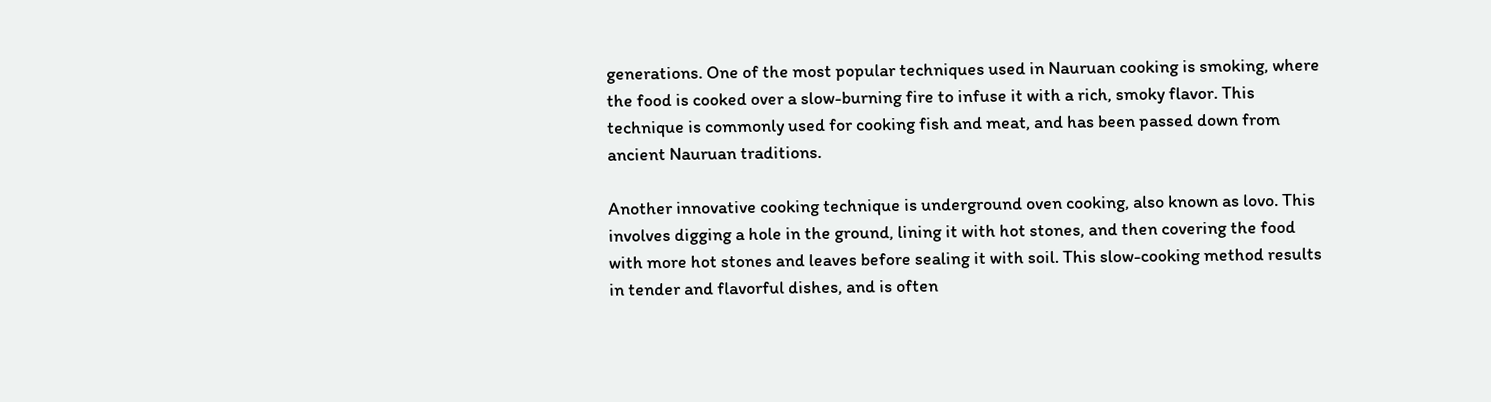generations. One of the most popular techniques used in Nauruan cooking is smoking, where the food is cooked over a slow-burning fire to infuse it with a rich, smoky flavor. This technique is commonly used for cooking fish and meat, and has been passed down from ancient Nauruan traditions.

Another innovative cooking technique is underground oven cooking, also known as lovo. This involves digging a hole in the ground, lining it with hot stones, and then covering the food with more hot stones and leaves before sealing it with soil. This slow-cooking method results in tender and flavorful dishes, and is often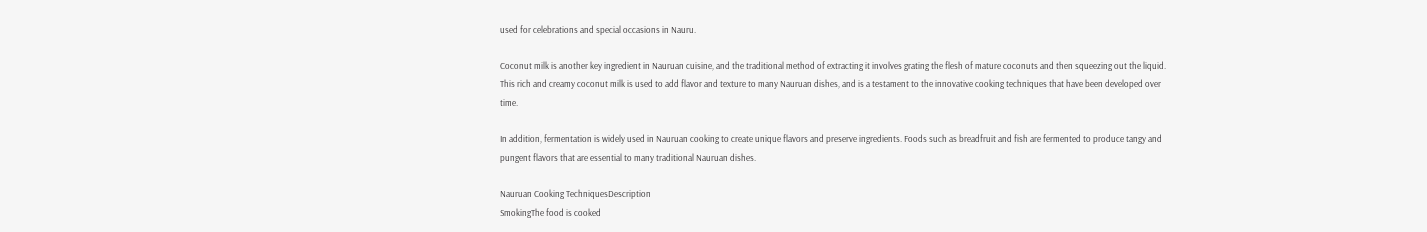used for celebrations and special occasions in Nauru.

Coconut milk is another key ingredient in Nauruan cuisine, and the traditional method of extracting it involves grating the flesh of mature coconuts and then squeezing out the liquid. This rich and creamy coconut milk is used to add flavor and texture to many Nauruan dishes, and is a testament to the innovative cooking techniques that have been developed over time.

In addition, fermentation is widely used in Nauruan cooking to create unique flavors and preserve ingredients. Foods such as breadfruit and fish are fermented to produce tangy and pungent flavors that are essential to many traditional Nauruan dishes.

Nauruan Cooking TechniquesDescription
SmokingThe food is cooked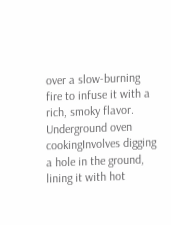over a slow-burning fire to infuse it with a rich, smoky flavor.
Underground oven cookingInvolves digging a hole in the ground, lining it with hot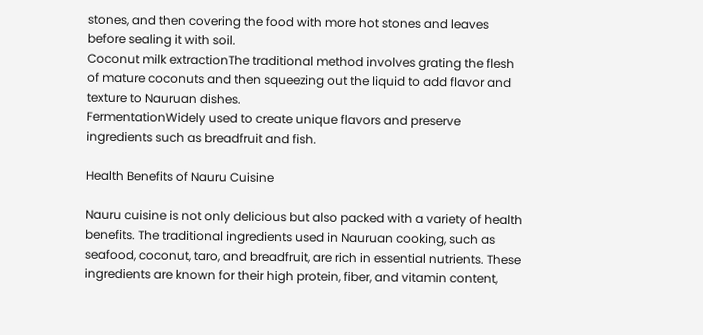stones, and then covering the food with more hot stones and leaves before sealing it with soil.
Coconut milk extractionThe traditional method involves grating the flesh of mature coconuts and then squeezing out the liquid to add flavor and texture to Nauruan dishes.
FermentationWidely used to create unique flavors and preserve ingredients such as breadfruit and fish.

Health Benefits of Nauru Cuisine

Nauru cuisine is not only delicious but also packed with a variety of health benefits. The traditional ingredients used in Nauruan cooking, such as seafood, coconut, taro, and breadfruit, are rich in essential nutrients. These ingredients are known for their high protein, fiber, and vitamin content,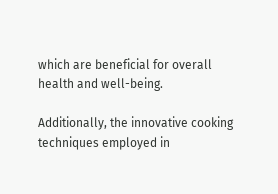which are beneficial for overall health and well-being.

Additionally, the innovative cooking techniques employed in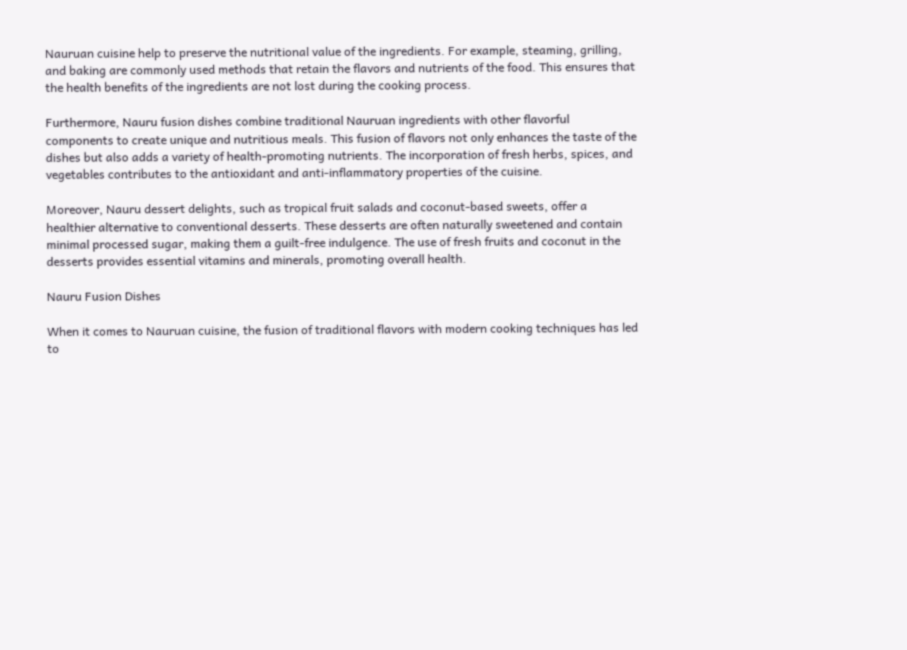Nauruan cuisine help to preserve the nutritional value of the ingredients. For example, steaming, grilling, and baking are commonly used methods that retain the flavors and nutrients of the food. This ensures that the health benefits of the ingredients are not lost during the cooking process.

Furthermore, Nauru fusion dishes combine traditional Nauruan ingredients with other flavorful components to create unique and nutritious meals. This fusion of flavors not only enhances the taste of the dishes but also adds a variety of health-promoting nutrients. The incorporation of fresh herbs, spices, and vegetables contributes to the antioxidant and anti-inflammatory properties of the cuisine.

Moreover, Nauru dessert delights, such as tropical fruit salads and coconut-based sweets, offer a healthier alternative to conventional desserts. These desserts are often naturally sweetened and contain minimal processed sugar, making them a guilt-free indulgence. The use of fresh fruits and coconut in the desserts provides essential vitamins and minerals, promoting overall health.

Nauru Fusion Dishes

When it comes to Nauruan cuisine, the fusion of traditional flavors with modern cooking techniques has led to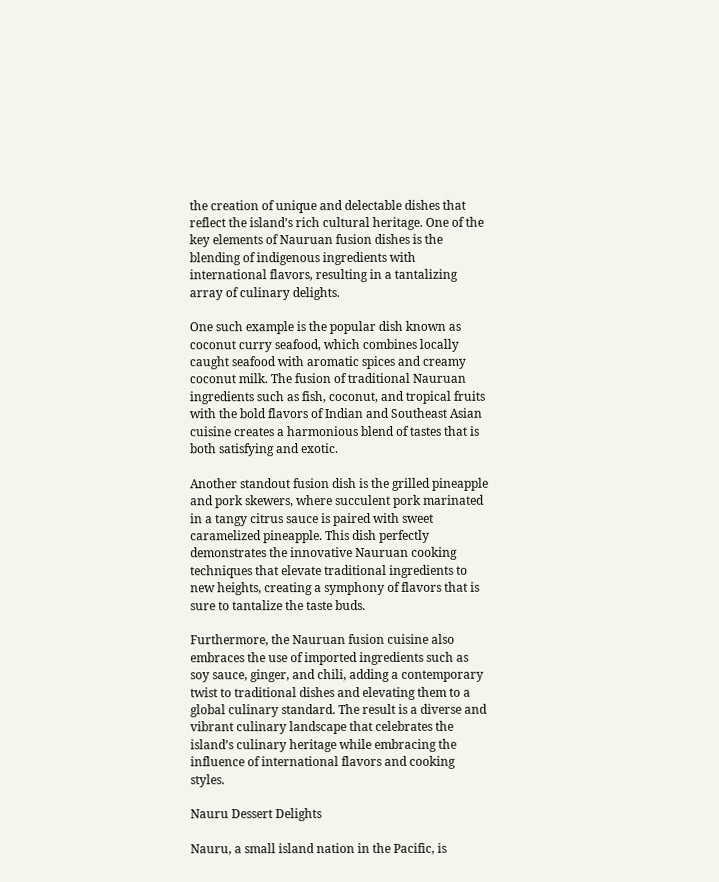the creation of unique and delectable dishes that reflect the island’s rich cultural heritage. One of the key elements of Nauruan fusion dishes is the blending of indigenous ingredients with international flavors, resulting in a tantalizing array of culinary delights.

One such example is the popular dish known as coconut curry seafood, which combines locally caught seafood with aromatic spices and creamy coconut milk. The fusion of traditional Nauruan ingredients such as fish, coconut, and tropical fruits with the bold flavors of Indian and Southeast Asian cuisine creates a harmonious blend of tastes that is both satisfying and exotic.

Another standout fusion dish is the grilled pineapple and pork skewers, where succulent pork marinated in a tangy citrus sauce is paired with sweet caramelized pineapple. This dish perfectly demonstrates the innovative Nauruan cooking techniques that elevate traditional ingredients to new heights, creating a symphony of flavors that is sure to tantalize the taste buds.

Furthermore, the Nauruan fusion cuisine also embraces the use of imported ingredients such as soy sauce, ginger, and chili, adding a contemporary twist to traditional dishes and elevating them to a global culinary standard. The result is a diverse and vibrant culinary landscape that celebrates the island’s culinary heritage while embracing the influence of international flavors and cooking styles.

Nauru Dessert Delights

Nauru, a small island nation in the Pacific, is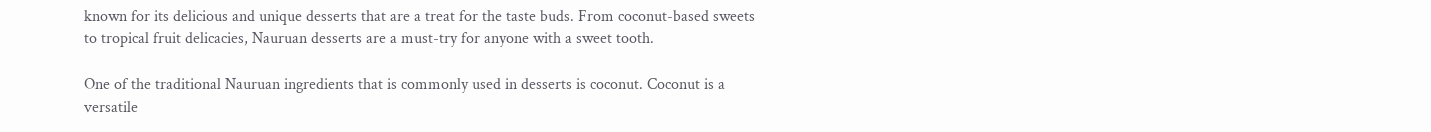known for its delicious and unique desserts that are a treat for the taste buds. From coconut-based sweets to tropical fruit delicacies, Nauruan desserts are a must-try for anyone with a sweet tooth.

One of the traditional Nauruan ingredients that is commonly used in desserts is coconut. Coconut is a versatile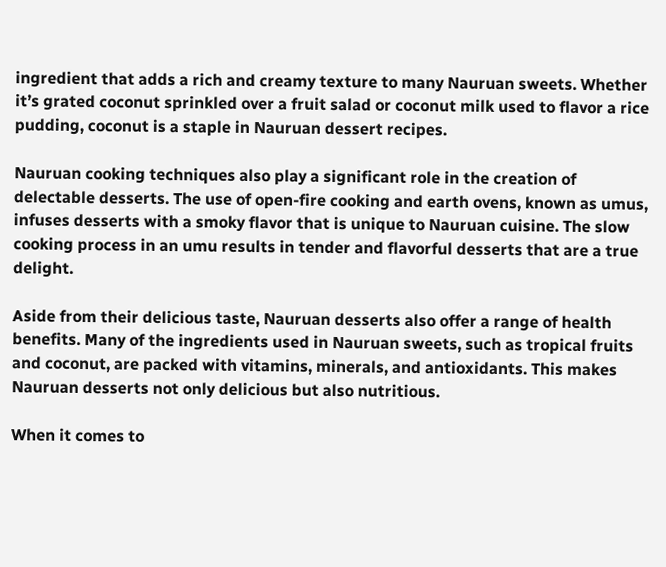ingredient that adds a rich and creamy texture to many Nauruan sweets. Whether it’s grated coconut sprinkled over a fruit salad or coconut milk used to flavor a rice pudding, coconut is a staple in Nauruan dessert recipes.

Nauruan cooking techniques also play a significant role in the creation of delectable desserts. The use of open-fire cooking and earth ovens, known as umus, infuses desserts with a smoky flavor that is unique to Nauruan cuisine. The slow cooking process in an umu results in tender and flavorful desserts that are a true delight.

Aside from their delicious taste, Nauruan desserts also offer a range of health benefits. Many of the ingredients used in Nauruan sweets, such as tropical fruits and coconut, are packed with vitamins, minerals, and antioxidants. This makes Nauruan desserts not only delicious but also nutritious.

When it comes to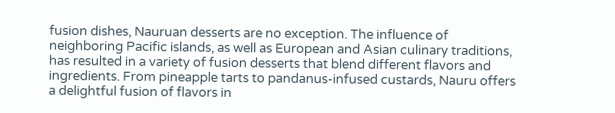fusion dishes, Nauruan desserts are no exception. The influence of neighboring Pacific islands, as well as European and Asian culinary traditions, has resulted in a variety of fusion desserts that blend different flavors and ingredients. From pineapple tarts to pandanus-infused custards, Nauru offers a delightful fusion of flavors in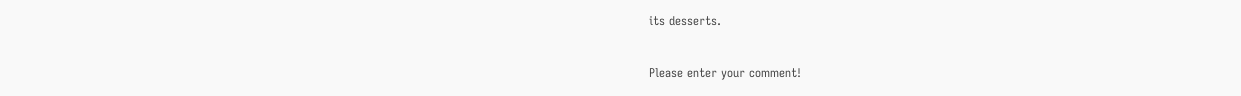its desserts.


Please enter your comment!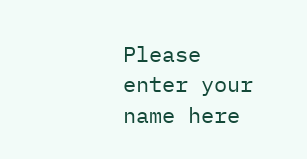Please enter your name here